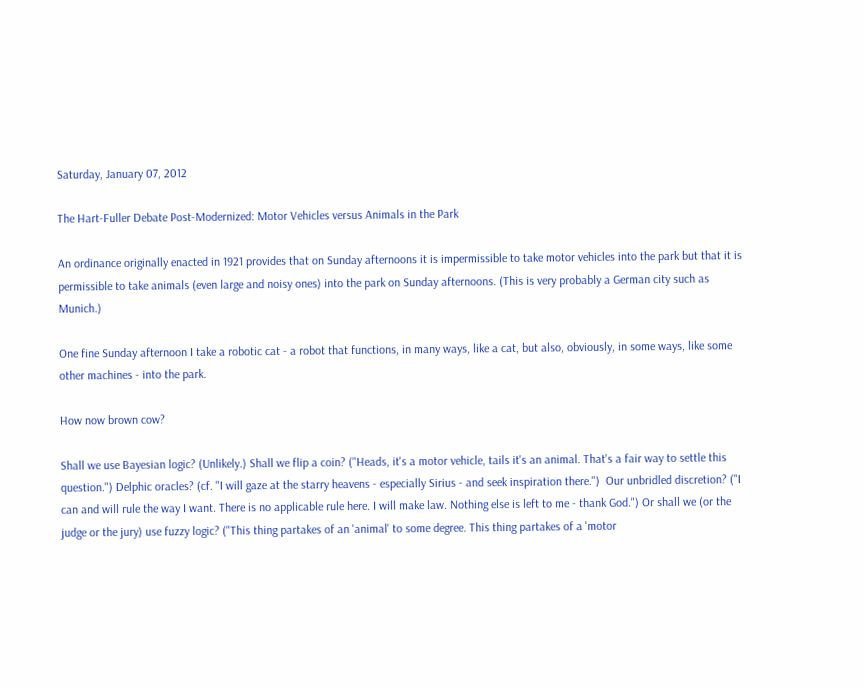Saturday, January 07, 2012

The Hart-Fuller Debate Post-Modernized: Motor Vehicles versus Animals in the Park

An ordinance originally enacted in 1921 provides that on Sunday afternoons it is impermissible to take motor vehicles into the park but that it is permissible to take animals (even large and noisy ones) into the park on Sunday afternoons. (This is very probably a German city such as Munich.)

One fine Sunday afternoon I take a robotic cat - a robot that functions, in many ways, like a cat, but also, obviously, in some ways, like some other machines - into the park.

How now brown cow?

Shall we use Bayesian logic? (Unlikely.) Shall we flip a coin? ("Heads, it's a motor vehicle, tails it's an animal. That's a fair way to settle this question.") Delphic oracles? (cf. "I will gaze at the starry heavens - especially Sirius - and seek inspiration there.")  Our unbridled discretion? ("I can and will rule the way I want. There is no applicable rule here. I will make law. Nothing else is left to me - thank God.") Or shall we (or the judge or the jury) use fuzzy logic? ("This thing partakes of an 'animal' to some degree. This thing partakes of a 'motor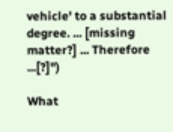vehicle' to a substantial degree. ... [missing matter?] ... Therefore ...[?]")

What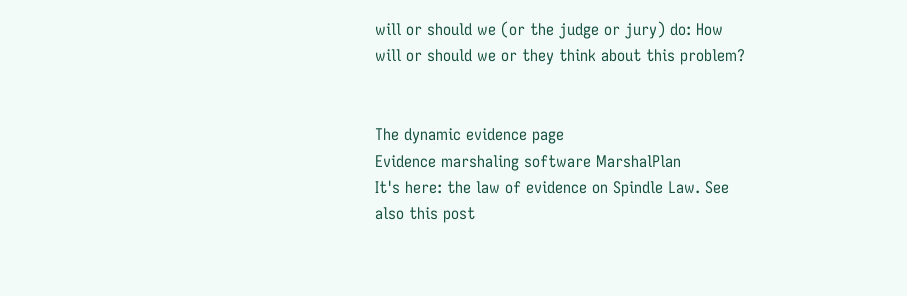will or should we (or the judge or jury) do: How will or should we or they think about this problem?


The dynamic evidence page
Evidence marshaling software MarshalPlan
It's here: the law of evidence on Spindle Law. See also this post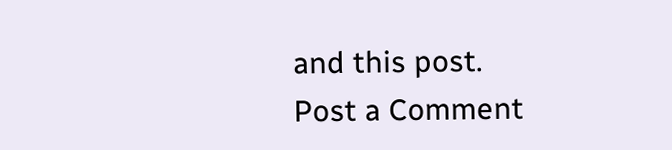and this post.
Post a Comment